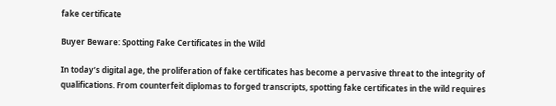fake certificate

Buyer Beware: Spotting Fake Certificates in the Wild

In today’s digital age, the proliferation of fake certificates has become a pervasive threat to the integrity of qualifications. From counterfeit diplomas to forged transcripts, spotting fake certificates in the wild requires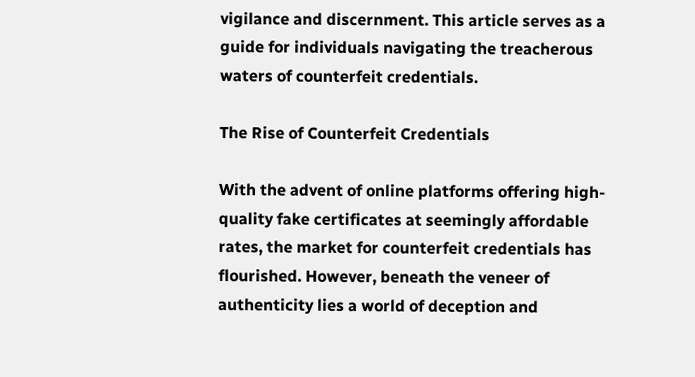vigilance and discernment. This article serves as a guide for individuals navigating the treacherous waters of counterfeit credentials.

The Rise of Counterfeit Credentials

With the advent of online platforms offering high-quality fake certificates at seemingly affordable rates, the market for counterfeit credentials has flourished. However, beneath the veneer of authenticity lies a world of deception and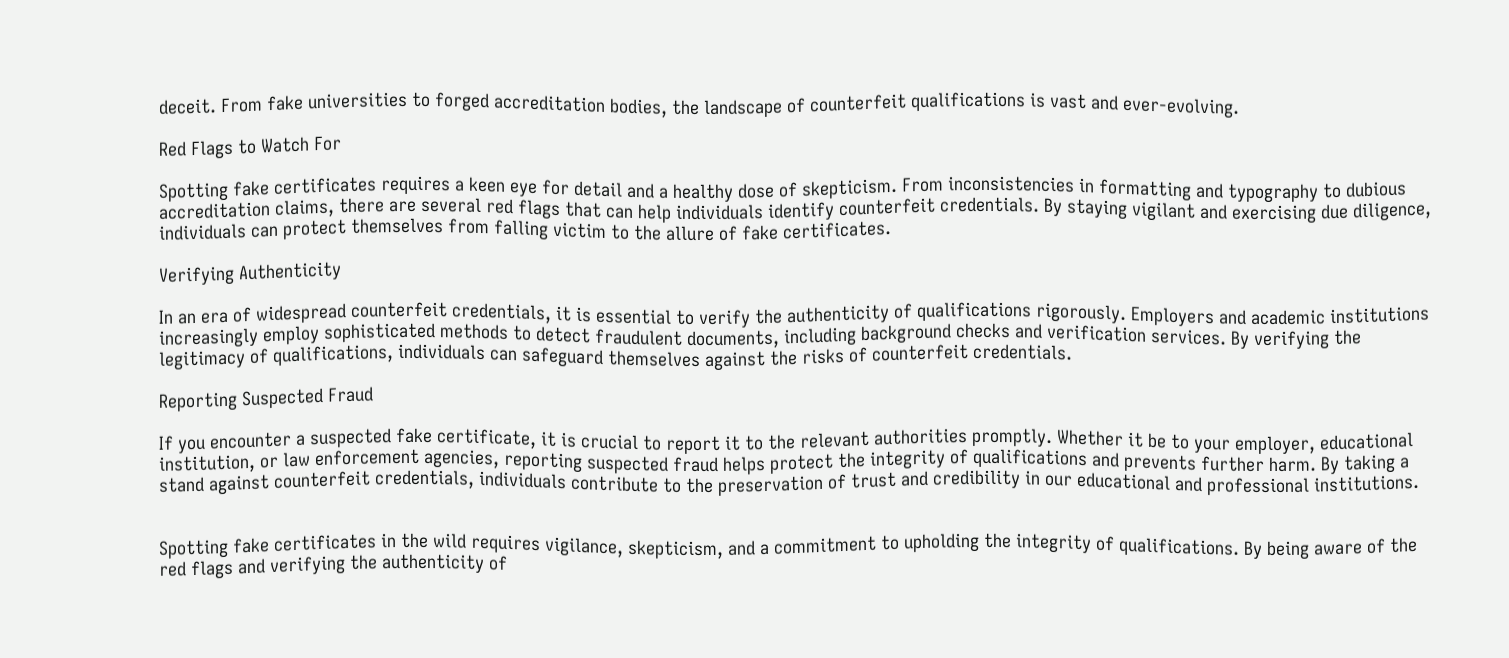deceit. From fake universities to forged accreditation bodies, the landscape of counterfeit qualifications is vast and ever-evolving.

Red Flags to Watch For

Spotting fake certificates requires a keen eye for detail and a healthy dose of skepticism. From inconsistencies in formatting and typography to dubious accreditation claims, there are several red flags that can help individuals identify counterfeit credentials. By staying vigilant and exercising due diligence, individuals can protect themselves from falling victim to the allure of fake certificates.

Verifying Authenticity

In an era of widespread counterfeit credentials, it is essential to verify the authenticity of qualifications rigorously. Employers and academic institutions increasingly employ sophisticated methods to detect fraudulent documents, including background checks and verification services. By verifying the legitimacy of qualifications, individuals can safeguard themselves against the risks of counterfeit credentials.

Reporting Suspected Fraud

If you encounter a suspected fake certificate, it is crucial to report it to the relevant authorities promptly. Whether it be to your employer, educational institution, or law enforcement agencies, reporting suspected fraud helps protect the integrity of qualifications and prevents further harm. By taking a stand against counterfeit credentials, individuals contribute to the preservation of trust and credibility in our educational and professional institutions.


Spotting fake certificates in the wild requires vigilance, skepticism, and a commitment to upholding the integrity of qualifications. By being aware of the red flags and verifying the authenticity of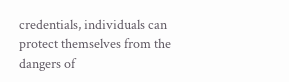credentials, individuals can protect themselves from the dangers of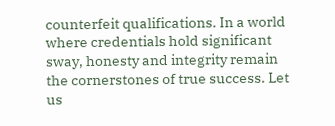counterfeit qualifications. In a world where credentials hold significant sway, honesty and integrity remain the cornerstones of true success. Let us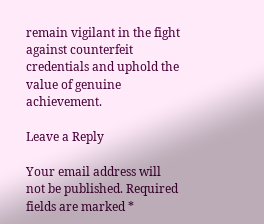remain vigilant in the fight against counterfeit credentials and uphold the value of genuine achievement.

Leave a Reply

Your email address will not be published. Required fields are marked *